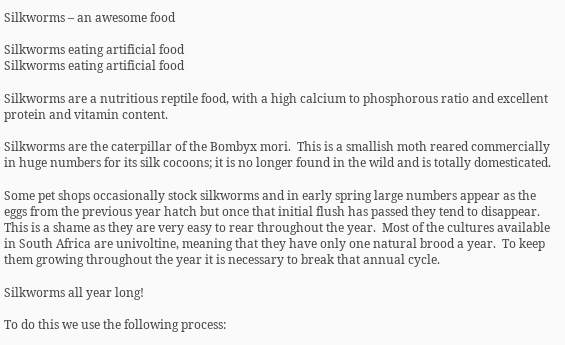Silkworms – an awesome food

Silkworms eating artificial food
Silkworms eating artificial food

Silkworms are a nutritious reptile food, with a high calcium to phosphorous ratio and excellent protein and vitamin content.

Silkworms are the caterpillar of the Bombyx mori.  This is a smallish moth reared commercially in huge numbers for its silk cocoons; it is no longer found in the wild and is totally domesticated.

Some pet shops occasionally stock silkworms and in early spring large numbers appear as the eggs from the previous year hatch but once that initial flush has passed they tend to disappear.  This is a shame as they are very easy to rear throughout the year.  Most of the cultures available in South Africa are univoltine, meaning that they have only one natural brood a year.  To keep them growing throughout the year it is necessary to break that annual cycle.

Silkworms all year long!

To do this we use the following process: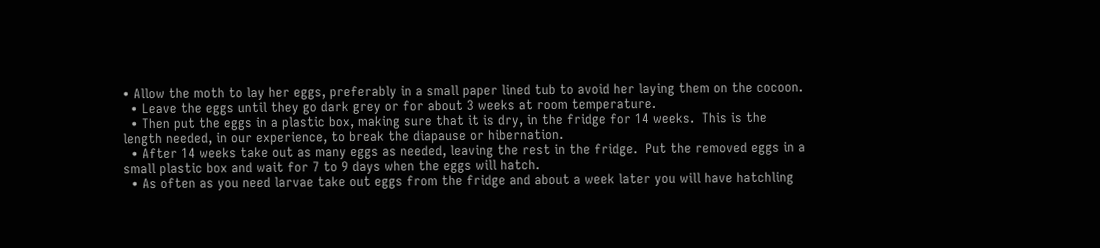• Allow the moth to lay her eggs, preferably in a small paper lined tub to avoid her laying them on the cocoon.
  • Leave the eggs until they go dark grey or for about 3 weeks at room temperature.
  • Then put the eggs in a plastic box, making sure that it is dry, in the fridge for 14 weeks.  This is the length needed, in our experience, to break the diapause or hibernation.
  • After 14 weeks take out as many eggs as needed, leaving the rest in the fridge.  Put the removed eggs in a small plastic box and wait for 7 to 9 days when the eggs will hatch.
  • As often as you need larvae take out eggs from the fridge and about a week later you will have hatchling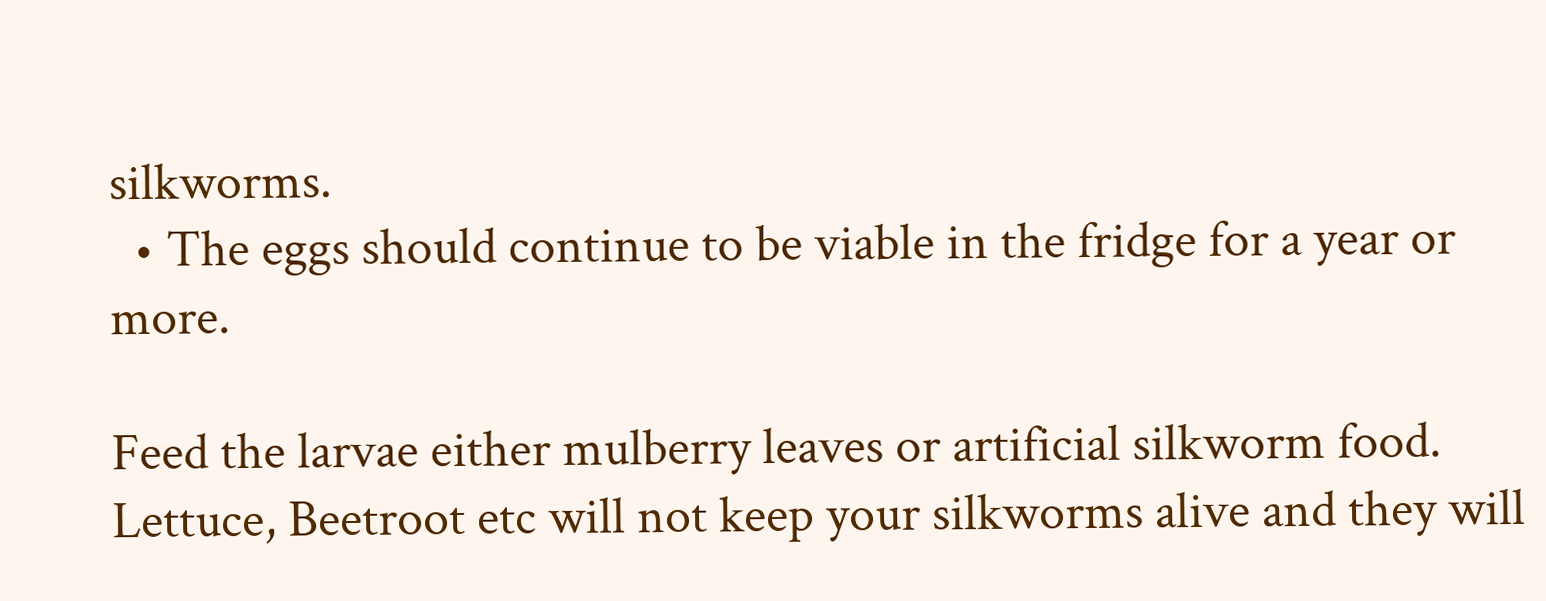silkworms.
  • The eggs should continue to be viable in the fridge for a year or more.

Feed the larvae either mulberry leaves or artificial silkworm food.  Lettuce, Beetroot etc will not keep your silkworms alive and they will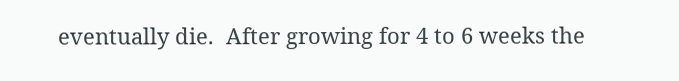eventually die.  After growing for 4 to 6 weeks the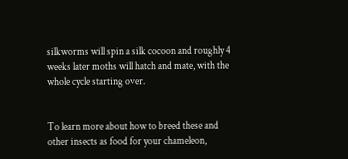silkworms will spin a silk cocoon and roughly 4 weeks later moths will hatch and mate, with the whole cycle starting over.


To learn more about how to breed these and other insects as food for your chameleon,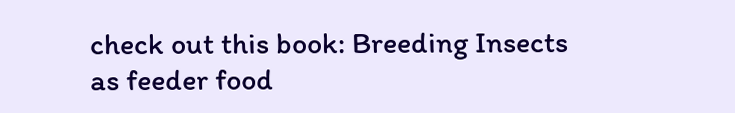check out this book: Breeding Insects as feeder food